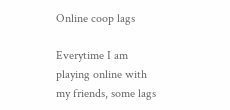Online coop lags

Everytime I am playing online with my friends, some lags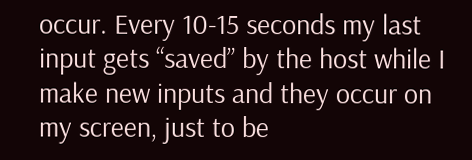occur. Every 10-15 seconds my last input gets “saved” by the host while I make new inputs and they occur on my screen, just to be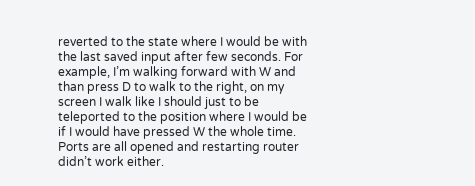reverted to the state where I would be with the last saved input after few seconds. For example, I’m walking forward with W and than press D to walk to the right, on my screen I walk like I should just to be teleported to the position where I would be if I would have pressed W the whole time. Ports are all opened and restarting router didn’t work either.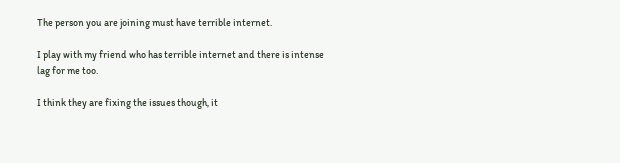The person you are joining must have terrible internet.

I play with my friend who has terrible internet and there is intense lag for me too.

I think they are fixing the issues though, it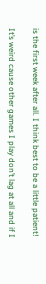is the first week after all. I think best to be a little patient!

It’s weird cause other games I play don’t lag at all and if I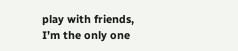play with friends, I’m the only one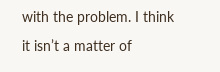with the problem. I think it isn’t a matter of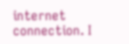internet connection. I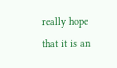really hope that it is an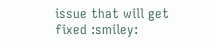issue that will get fixed :smiley: